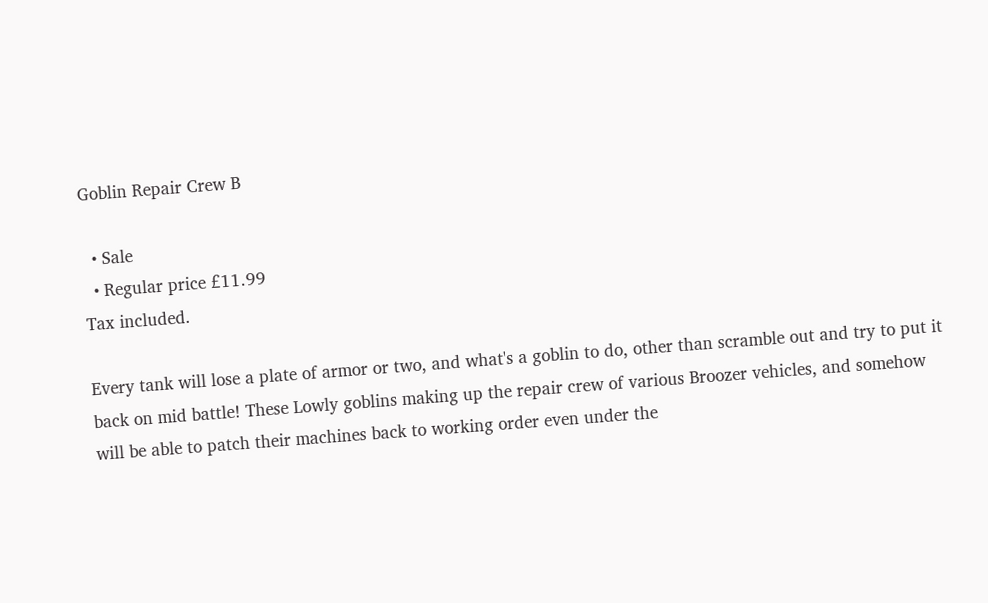Goblin Repair Crew B

  • Sale
  • Regular price £11.99
Tax included.

Every tank will lose a plate of armor or two, and what's a goblin to do, other than scramble out and try to put it back on mid battle! These Lowly goblins making up the repair crew of various Broozer vehicles, and somehow will be able to patch their machines back to working order even under the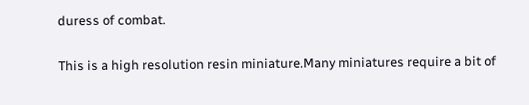duress of combat.

This is a high resolution resin miniature.Many miniatures require a bit of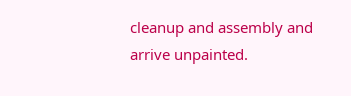cleanup and assembly and arrive unpainted.